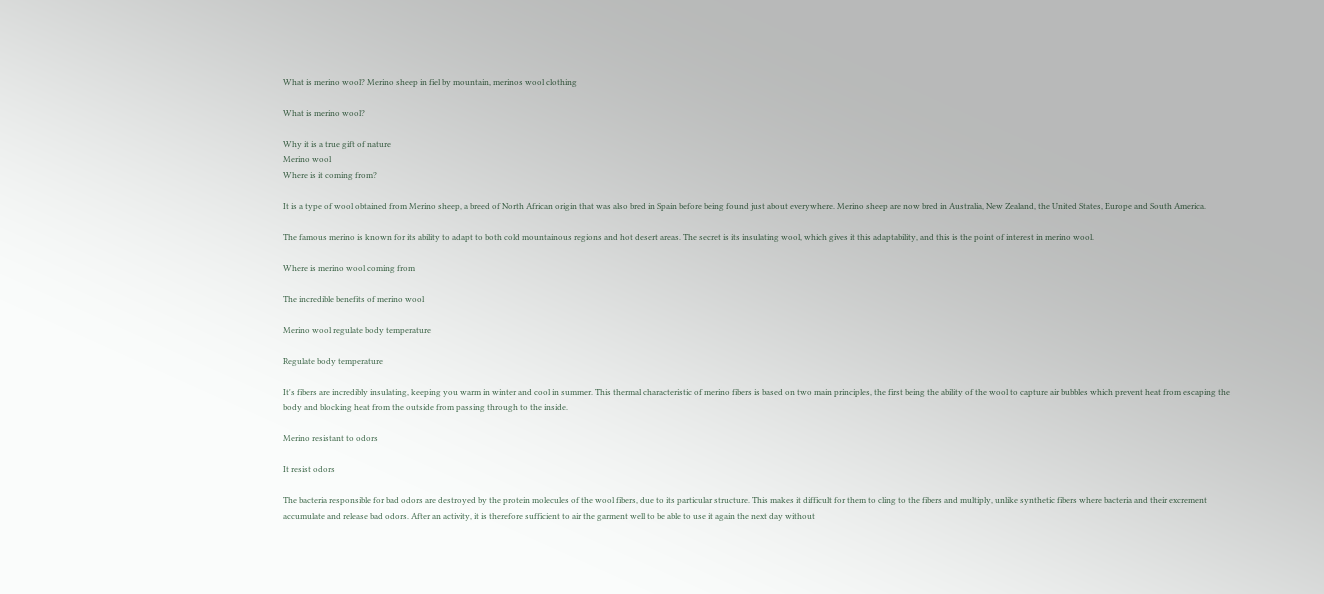What is merino wool? Merino sheep in fiel by mountain, merinos wool clothing

What is merino wool?

Why it is a true gift of nature
Merino wool
Where is it coming from?

It is a type of wool obtained from Merino sheep, a breed of North African origin that was also bred in Spain before being found just about everywhere. Merino sheep are now bred in Australia, New Zealand, the United States, Europe and South America.

The famous merino is known for its ability to adapt to both cold mountainous regions and hot desert areas. The secret is its insulating wool, which gives it this adaptability, and this is the point of interest in merino wool.

Where is merino wool coming from

The incredible benefits of merino wool

Merino wool regulate body temperature

Regulate body temperature

It's fibers are incredibly insulating, keeping you warm in winter and cool in summer. This thermal characteristic of merino fibers is based on two main principles, the first being the ability of the wool to capture air bubbles which prevent heat from escaping the body and blocking heat from the outside from passing through to the inside.

Merino resistant to odors

It resist odors

The bacteria responsible for bad odors are destroyed by the protein molecules of the wool fibers, due to its particular structure. This makes it difficult for them to cling to the fibers and multiply, unlike synthetic fibers where bacteria and their excrement accumulate and release bad odors. After an activity, it is therefore sufficient to air the garment well to be able to use it again the next day without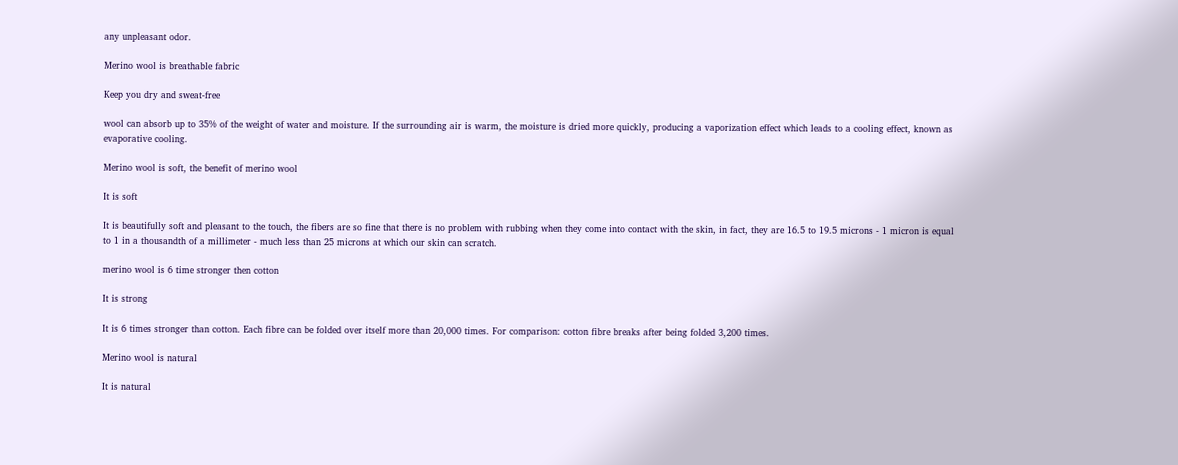any unpleasant odor.

Merino wool is breathable fabric

Keep you dry and sweat-free

wool can absorb up to 35% of the weight of water and moisture. If the surrounding air is warm, the moisture is dried more quickly, producing a vaporization effect which leads to a cooling effect, known as evaporative cooling.

Merino wool is soft, the benefit of merino wool

It is soft

It is beautifully soft and pleasant to the touch, the fibers are so fine that there is no problem with rubbing when they come into contact with the skin, in fact, they are 16.5 to 19.5 microns - 1 micron is equal to 1 in a thousandth of a millimeter - much less than 25 microns at which our skin can scratch.

merino wool is 6 time stronger then cotton

It is strong

It is 6 times stronger than cotton. Each fibre can be folded over itself more than 20,000 times. For comparison: cotton fibre breaks after being folded 3,200 times.

Merino wool is natural

It is natural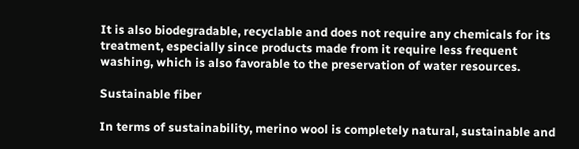It is also biodegradable, recyclable and does not require any chemicals for its treatment, especially since products made from it require less frequent washing, which is also favorable to the preservation of water resources.

Sustainable fiber

In terms of sustainability, merino wool is completely natural, sustainable and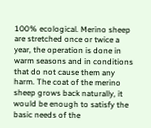100% ecological. Merino sheep are stretched once or twice a year, the operation is done in warm seasons and in conditions that do not cause them any harm. The coat of the merino sheep grows back naturally, it would be enough to satisfy the basic needs of the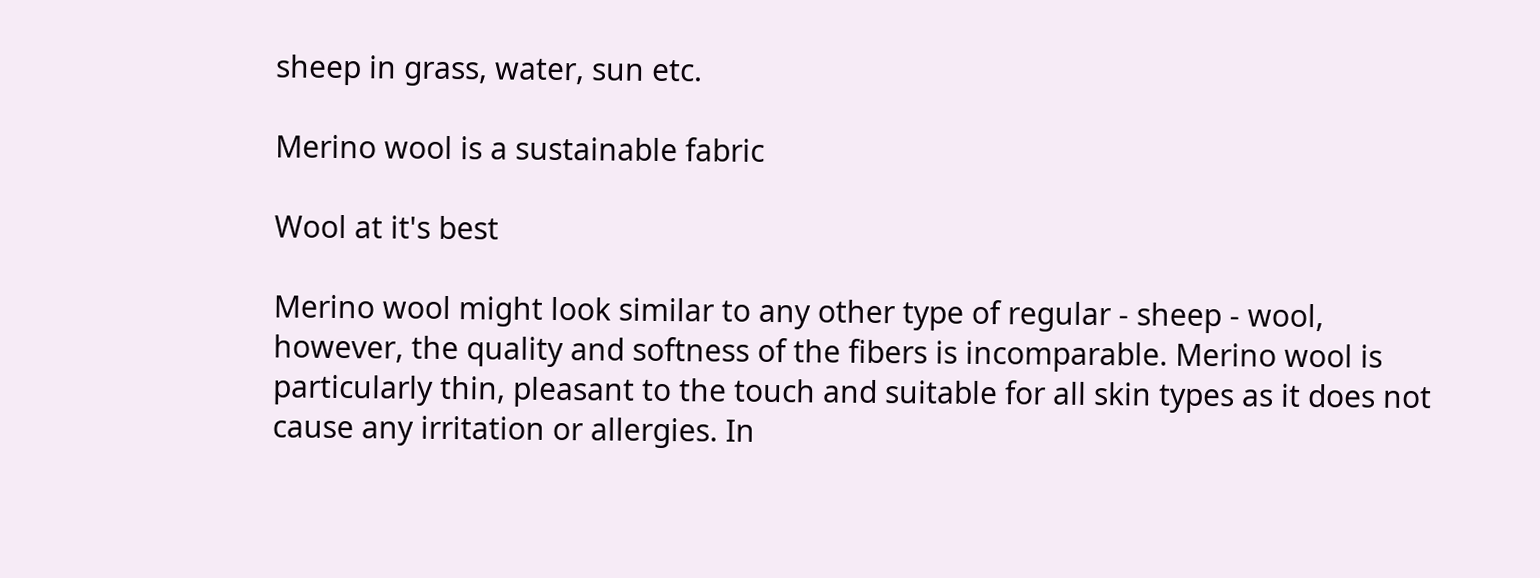sheep in grass, water, sun etc.

Merino wool is a sustainable fabric

Wool at it's best

Merino wool might look similar to any other type of regular - sheep - wool, however, the quality and softness of the fibers is incomparable. Merino wool is particularly thin, pleasant to the touch and suitable for all skin types as it does not cause any irritation or allergies. In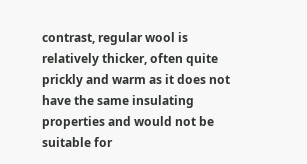contrast, regular wool is relatively thicker, often quite prickly and warm as it does not have the same insulating properties and would not be suitable for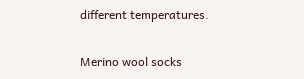different temperatures.

Merino wool socks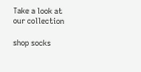Take a look at our collection

shop socks